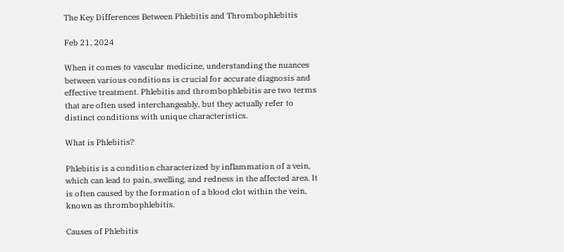The Key Differences Between Phlebitis and Thrombophlebitis

Feb 21, 2024

When it comes to vascular medicine, understanding the nuances between various conditions is crucial for accurate diagnosis and effective treatment. Phlebitis and thrombophlebitis are two terms that are often used interchangeably, but they actually refer to distinct conditions with unique characteristics.

What is Phlebitis?

Phlebitis is a condition characterized by inflammation of a vein, which can lead to pain, swelling, and redness in the affected area. It is often caused by the formation of a blood clot within the vein, known as thrombophlebitis.

Causes of Phlebitis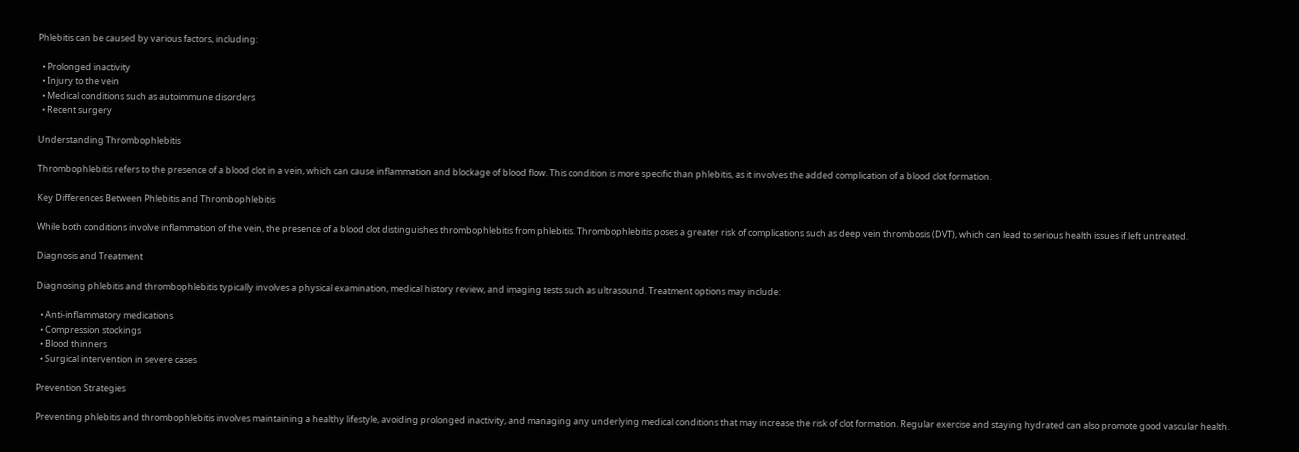Phlebitis can be caused by various factors, including:

  • Prolonged inactivity
  • Injury to the vein
  • Medical conditions such as autoimmune disorders
  • Recent surgery

Understanding Thrombophlebitis

Thrombophlebitis refers to the presence of a blood clot in a vein, which can cause inflammation and blockage of blood flow. This condition is more specific than phlebitis, as it involves the added complication of a blood clot formation.

Key Differences Between Phlebitis and Thrombophlebitis

While both conditions involve inflammation of the vein, the presence of a blood clot distinguishes thrombophlebitis from phlebitis. Thrombophlebitis poses a greater risk of complications such as deep vein thrombosis (DVT), which can lead to serious health issues if left untreated.

Diagnosis and Treatment

Diagnosing phlebitis and thrombophlebitis typically involves a physical examination, medical history review, and imaging tests such as ultrasound. Treatment options may include:

  • Anti-inflammatory medications
  • Compression stockings
  • Blood thinners
  • Surgical intervention in severe cases

Prevention Strategies

Preventing phlebitis and thrombophlebitis involves maintaining a healthy lifestyle, avoiding prolonged inactivity, and managing any underlying medical conditions that may increase the risk of clot formation. Regular exercise and staying hydrated can also promote good vascular health.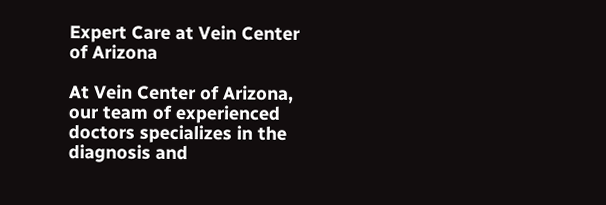Expert Care at Vein Center of Arizona

At Vein Center of Arizona, our team of experienced doctors specializes in the diagnosis and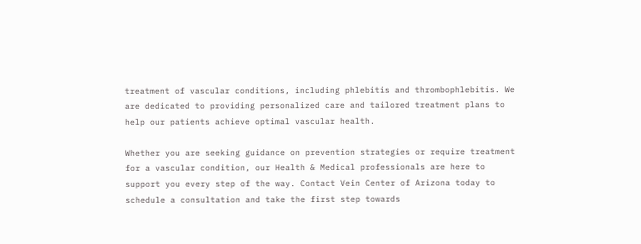treatment of vascular conditions, including phlebitis and thrombophlebitis. We are dedicated to providing personalized care and tailored treatment plans to help our patients achieve optimal vascular health.

Whether you are seeking guidance on prevention strategies or require treatment for a vascular condition, our Health & Medical professionals are here to support you every step of the way. Contact Vein Center of Arizona today to schedule a consultation and take the first step towards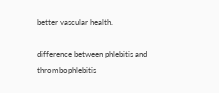better vascular health.

difference between phlebitis and thrombophlebitis